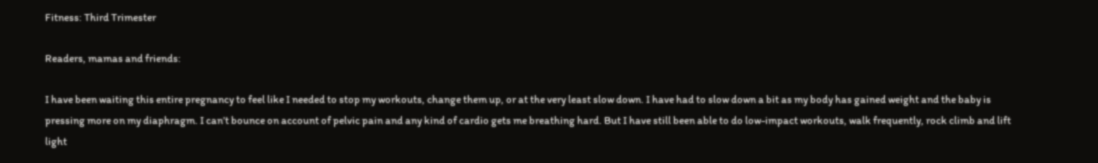Fitness: Third Trimester

Readers, mamas and friends:

I have been waiting this entire pregnancy to feel like I needed to stop my workouts, change them up, or at the very least slow down. I have had to slow down a bit as my body has gained weight and the baby is pressing more on my diaphragm. I can’t bounce on account of pelvic pain and any kind of cardio gets me breathing hard. But I have still been able to do low-impact workouts, walk frequently, rock climb and lift light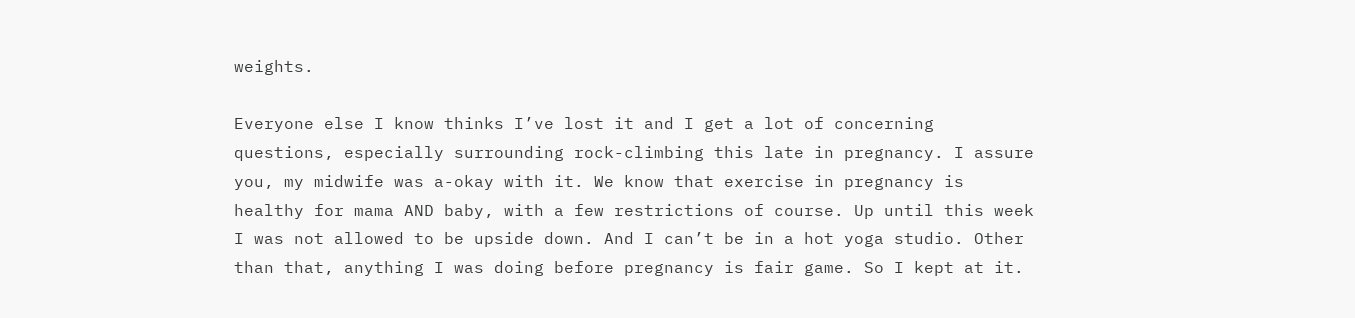weights.

Everyone else I know thinks I’ve lost it and I get a lot of concerning questions, especially surrounding rock-climbing this late in pregnancy. I assure you, my midwife was a-okay with it. We know that exercise in pregnancy is healthy for mama AND baby, with a few restrictions of course. Up until this week I was not allowed to be upside down. And I can’t be in a hot yoga studio. Other than that, anything I was doing before pregnancy is fair game. So I kept at it.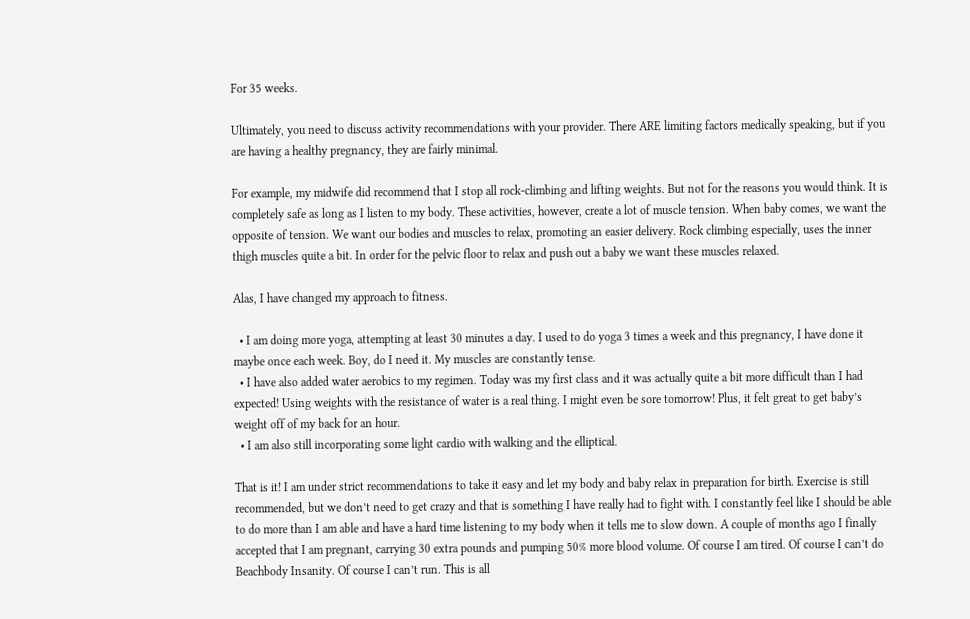For 35 weeks.

Ultimately, you need to discuss activity recommendations with your provider. There ARE limiting factors medically speaking, but if you are having a healthy pregnancy, they are fairly minimal.

For example, my midwife did recommend that I stop all rock-climbing and lifting weights. But not for the reasons you would think. It is completely safe as long as I listen to my body. These activities, however, create a lot of muscle tension. When baby comes, we want the opposite of tension. We want our bodies and muscles to relax, promoting an easier delivery. Rock climbing especially, uses the inner thigh muscles quite a bit. In order for the pelvic floor to relax and push out a baby we want these muscles relaxed.

Alas, I have changed my approach to fitness.

  • I am doing more yoga, attempting at least 30 minutes a day. I used to do yoga 3 times a week and this pregnancy, I have done it maybe once each week. Boy, do I need it. My muscles are constantly tense.
  • I have also added water aerobics to my regimen. Today was my first class and it was actually quite a bit more difficult than I had expected! Using weights with the resistance of water is a real thing. I might even be sore tomorrow! Plus, it felt great to get baby’s weight off of my back for an hour.
  • I am also still incorporating some light cardio with walking and the elliptical.

That is it! I am under strict recommendations to take it easy and let my body and baby relax in preparation for birth. Exercise is still recommended, but we don’t need to get crazy and that is something I have really had to fight with. I constantly feel like I should be able to do more than I am able and have a hard time listening to my body when it tells me to slow down. A couple of months ago I finally accepted that I am pregnant, carrying 30 extra pounds and pumping 50% more blood volume. Of course I am tired. Of course I can’t do Beachbody Insanity. Of course I can’t run. This is all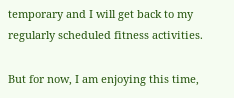temporary and I will get back to my regularly scheduled fitness activities.

But for now, I am enjoying this time,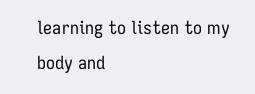learning to listen to my body and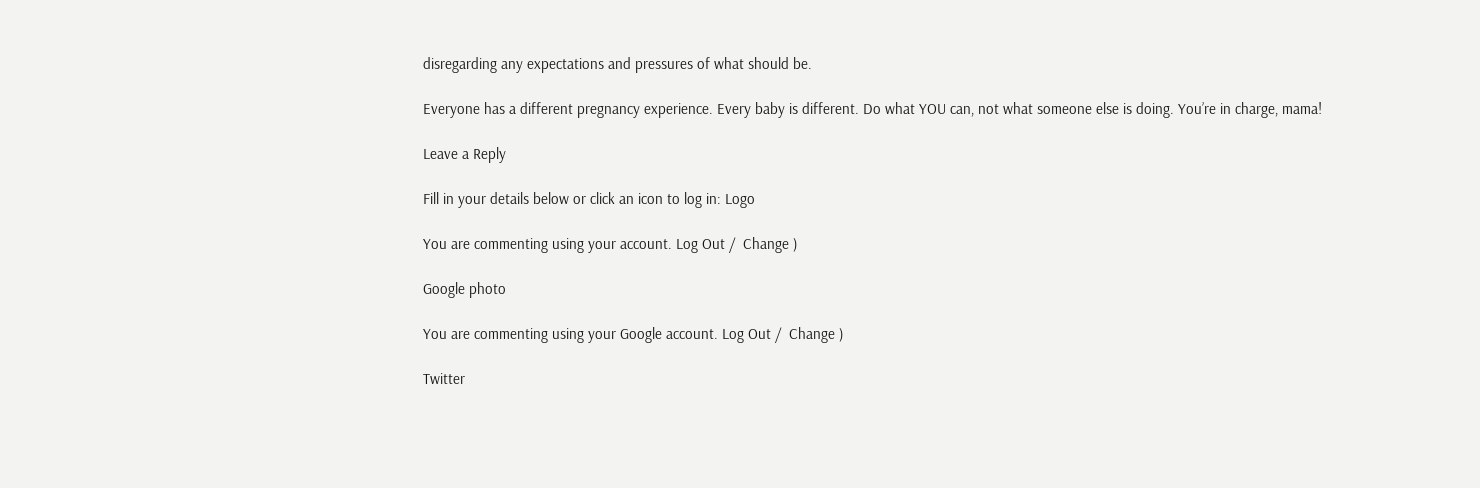disregarding any expectations and pressures of what should be.

Everyone has a different pregnancy experience. Every baby is different. Do what YOU can, not what someone else is doing. You’re in charge, mama!

Leave a Reply

Fill in your details below or click an icon to log in: Logo

You are commenting using your account. Log Out /  Change )

Google photo

You are commenting using your Google account. Log Out /  Change )

Twitter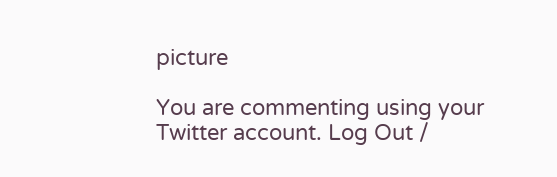picture

You are commenting using your Twitter account. Log Out /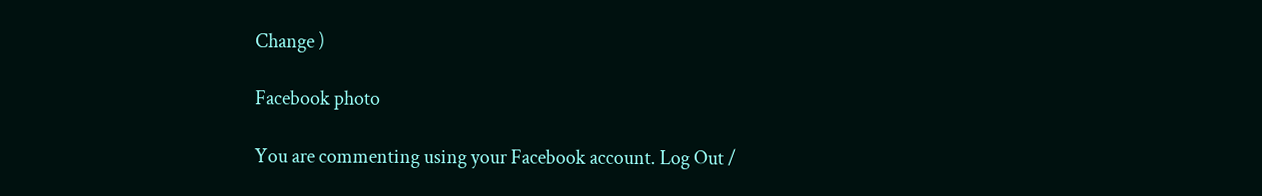Change )

Facebook photo

You are commenting using your Facebook account. Log Out /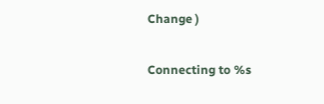Change )

Connecting to %s